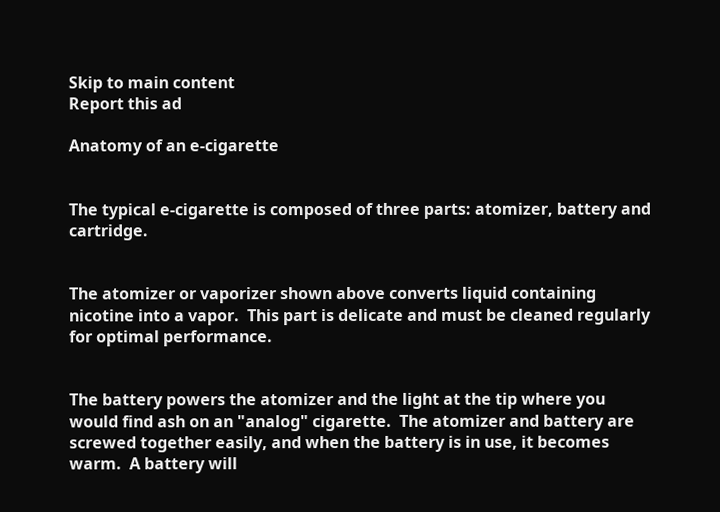Skip to main content
Report this ad

Anatomy of an e-cigarette


The typical e-cigarette is composed of three parts: atomizer, battery and cartridge.


The atomizer or vaporizer shown above converts liquid containing nicotine into a vapor.  This part is delicate and must be cleaned regularly for optimal performance.


The battery powers the atomizer and the light at the tip where you would find ash on an "analog" cigarette.  The atomizer and battery are screwed together easily, and when the battery is in use, it becomes warm.  A battery will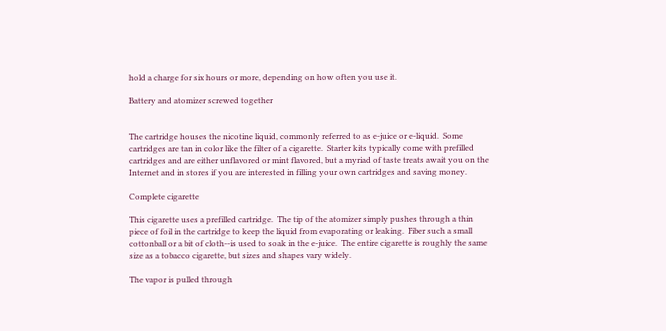hold a charge for six hours or more, depending on how often you use it.

Battery and atomizer screwed together


The cartridge houses the nicotine liquid, commonly referred to as e-juice or e-liquid.  Some cartridges are tan in color like the filter of a cigarette.  Starter kits typically come with prefilled cartridges and are either unflavored or mint flavored, but a myriad of taste treats await you on the Internet and in stores if you are interested in filling your own cartridges and saving money.

Complete cigarette

This cigarette uses a prefilled cartridge.  The tip of the atomizer simply pushes through a thin piece of foil in the cartridge to keep the liquid from evaporating or leaking.  Fiber such a small cottonball or a bit of cloth--is used to soak in the e-juice.  The entire cigarette is roughly the same size as a tobacco cigarette, but sizes and shapes vary widely.

The vapor is pulled through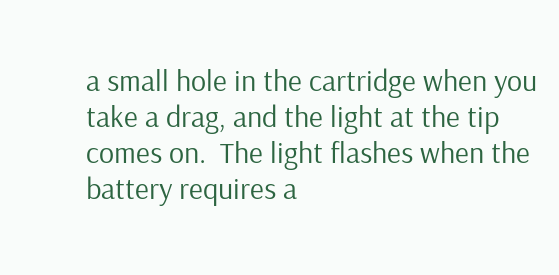a small hole in the cartridge when you take a drag, and the light at the tip comes on.  The light flashes when the battery requires a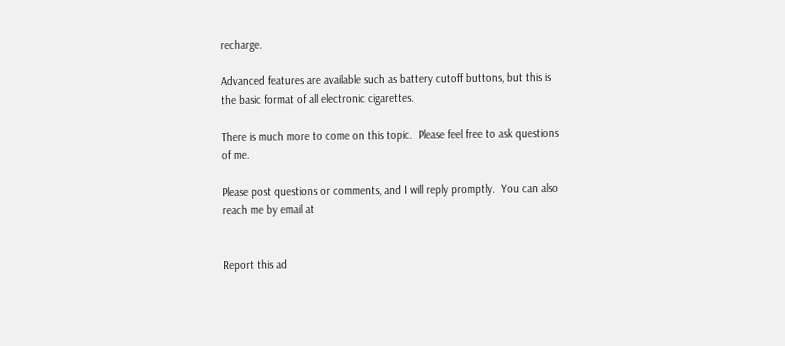recharge.

Advanced features are available such as battery cutoff buttons, but this is the basic format of all electronic cigarettes.

There is much more to come on this topic.  Please feel free to ask questions of me.

Please post questions or comments, and I will reply promptly.  You can also reach me by email at


Report this ad